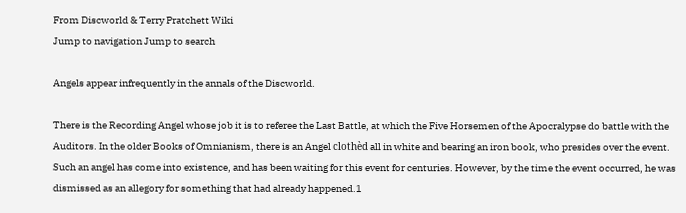From Discworld & Terry Pratchett Wiki
Jump to navigation Jump to search

Angels appear infrequently in the annals of the Discworld.

There is the Recording Angel whose job it is to referee the Last Battle, at which the Five Horsemen of the Apocralypse do battle with the Auditors. In the older Books of Omnianism, there is an Angel clothèd all in white and bearing an iron book, who presides over the event. Such an angel has come into existence, and has been waiting for this event for centuries. However, by the time the event occurred, he was dismissed as an allegory for something that had already happened.1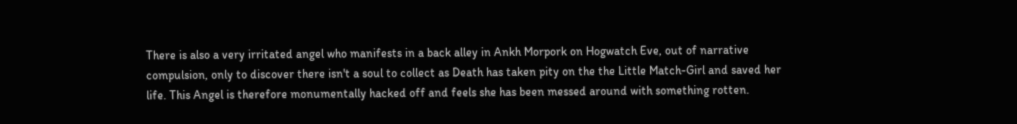There is also a very irritated angel who manifests in a back alley in Ankh Morpork on Hogwatch Eve, out of narrative compulsion, only to discover there isn't a soul to collect as Death has taken pity on the the Little Match-Girl and saved her life. This Angel is therefore monumentally hacked off and feels she has been messed around with something rotten.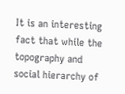It is an interesting fact that while the topography and social hierarchy of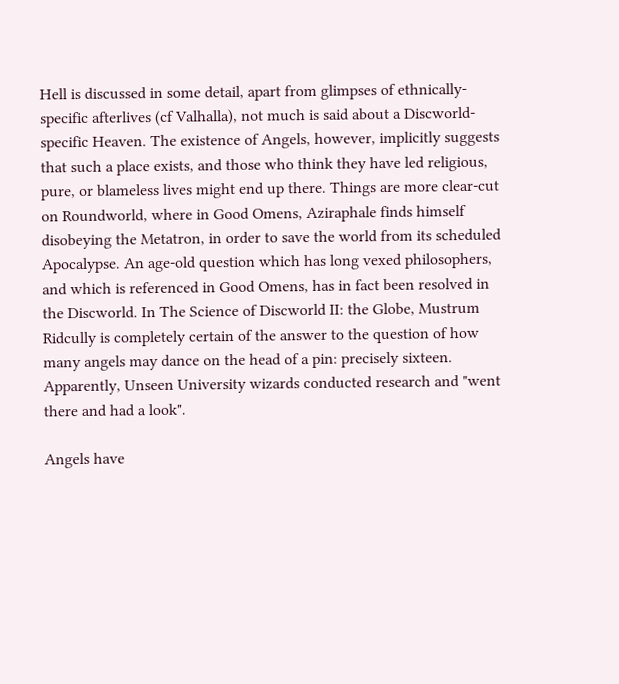Hell is discussed in some detail, apart from glimpses of ethnically-specific afterlives (cf Valhalla), not much is said about a Discworld-specific Heaven. The existence of Angels, however, implicitly suggests that such a place exists, and those who think they have led religious, pure, or blameless lives might end up there. Things are more clear-cut on Roundworld, where in Good Omens, Aziraphale finds himself disobeying the Metatron, in order to save the world from its scheduled Apocalypse. An age-old question which has long vexed philosophers, and which is referenced in Good Omens, has in fact been resolved in the Discworld. In The Science of Discworld II: the Globe, Mustrum Ridcully is completely certain of the answer to the question of how many angels may dance on the head of a pin: precisely sixteen. Apparently, Unseen University wizards conducted research and "went there and had a look".

Angels have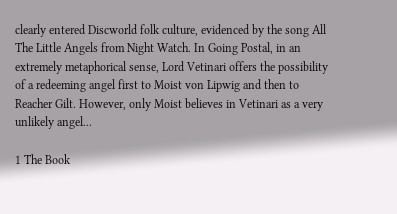clearly entered Discworld folk culture, evidenced by the song All The Little Angels from Night Watch. In Going Postal, in an extremely metaphorical sense, Lord Vetinari offers the possibility of a redeeming angel first to Moist von Lipwig and then to Reacher Gilt. However, only Moist believes in Vetinari as a very unlikely angel...

1 The Book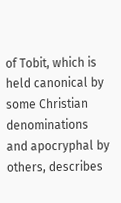of Tobit, which is held canonical by some Christian denominations and apocryphal by others, describes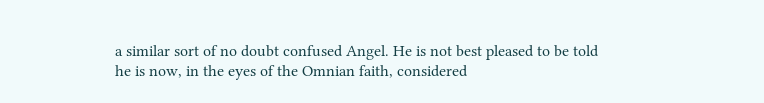a similar sort of no doubt confused Angel. He is not best pleased to be told he is now, in the eyes of the Omnian faith, considered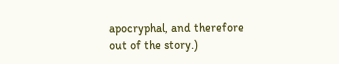apocryphal, and therefore out of the story.)